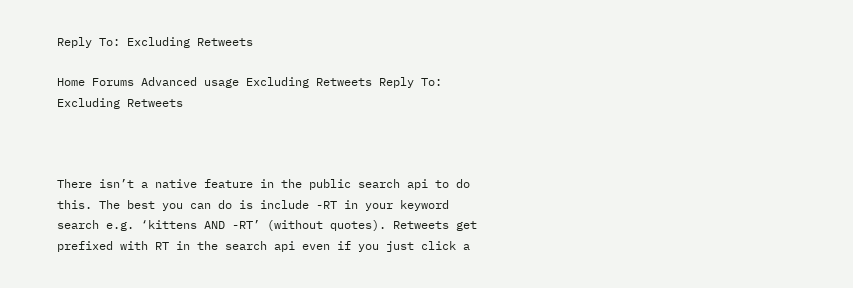Reply To: Excluding Retweets

Home Forums Advanced usage Excluding Retweets Reply To: Excluding Retweets



There isn’t a native feature in the public search api to do this. The best you can do is include -RT in your keyword search e.g. ‘kittens AND -RT’ (without quotes). Retweets get prefixed with RT in the search api even if you just click a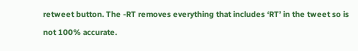retweet button. The -RT removes everything that includes ‘RT’ in the tweet so is not 100% accurate.